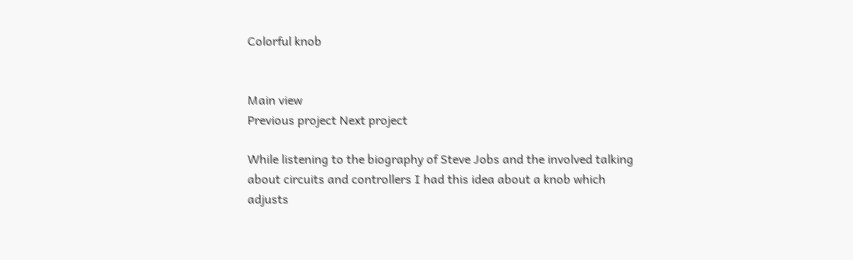Colorful knob


Main view
Previous project Next project

While listening to the biography of Steve Jobs and the involved talking about circuits and controllers I had this idea about a knob which adjusts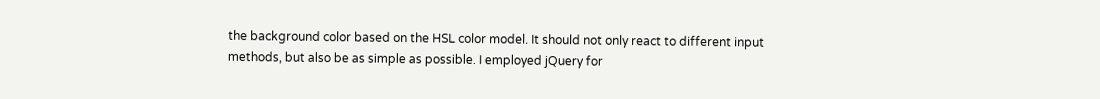the background color based on the HSL color model. It should not only react to different input methods, but also be as simple as possible. I employed jQuery for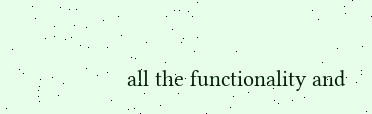all the functionality and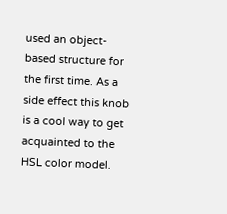used an object-based structure for the first time. As a side effect this knob is a cool way to get acquainted to the HSL color model.